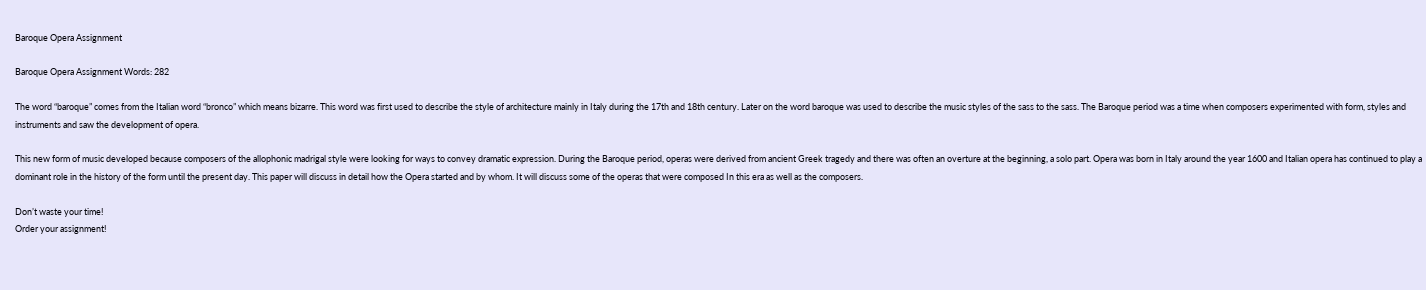Baroque Opera Assignment

Baroque Opera Assignment Words: 282

The word “baroque” comes from the Italian word “bronco” which means bizarre. This word was first used to describe the style of architecture mainly in Italy during the 17th and 18th century. Later on the word baroque was used to describe the music styles of the sass to the sass. The Baroque period was a time when composers experimented with form, styles and instruments and saw the development of opera.

This new form of music developed because composers of the allophonic madrigal style were looking for ways to convey dramatic expression. During the Baroque period, operas were derived from ancient Greek tragedy and there was often an overture at the beginning, a solo part. Opera was born in Italy around the year 1600 and Italian opera has continued to play a dominant role in the history of the form until the present day. This paper will discuss in detail how the Opera started and by whom. It will discuss some of the operas that were composed In this era as well as the composers.

Don’t waste your time!
Order your assignment!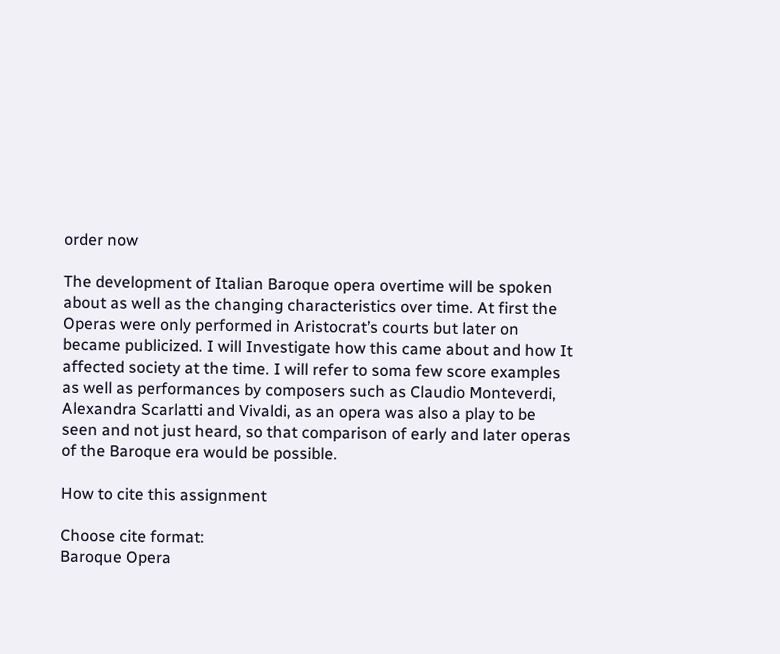order now

The development of Italian Baroque opera overtime will be spoken about as well as the changing characteristics over time. At first the Operas were only performed in Aristocrat’s courts but later on became publicized. I will Investigate how this came about and how It affected society at the time. I will refer to soma few score examples as well as performances by composers such as Claudio Monteverdi, Alexandra Scarlatti and Vivaldi, as an opera was also a play to be seen and not just heard, so that comparison of early and later operas of the Baroque era would be possible.

How to cite this assignment

Choose cite format:
Baroque Opera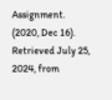Assignment. (2020, Dec 16). Retrieved July 25, 2024, from